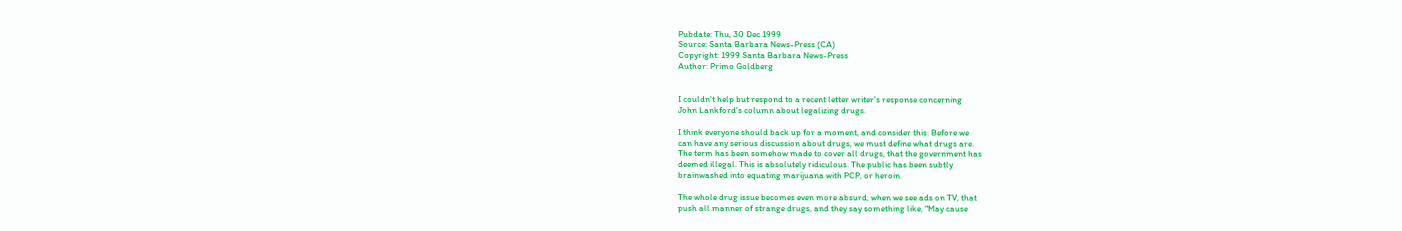Pubdate: Thu, 30 Dec 1999
Source: Santa Barbara News-Press (CA)
Copyright: 1999 Santa Barbara News-Press
Author: Primo Goldberg


I couldn't help but respond to a recent letter writer's response concerning
John Lankford's column about legalizing drugs.

I think everyone should back up for a moment, and consider this: Before we
can have any serious discussion about drugs, we must define what drugs are.
The term has been somehow made to cover all drugs, that the government has
deemed illegal. This is absolutely ridiculous. The public has been subtly
brainwashed into equating marijuana with PCP, or heroin.

The whole drug issue becomes even more absurd, when we see ads on TV, that
push all manner of strange drugs, and they say something like, "May cause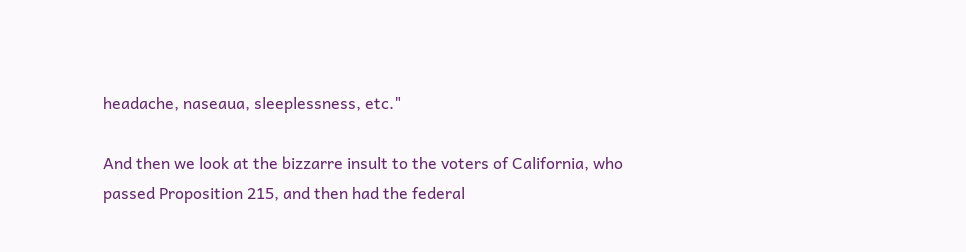headache, naseaua, sleeplessness, etc."

And then we look at the bizzarre insult to the voters of California, who
passed Proposition 215, and then had the federal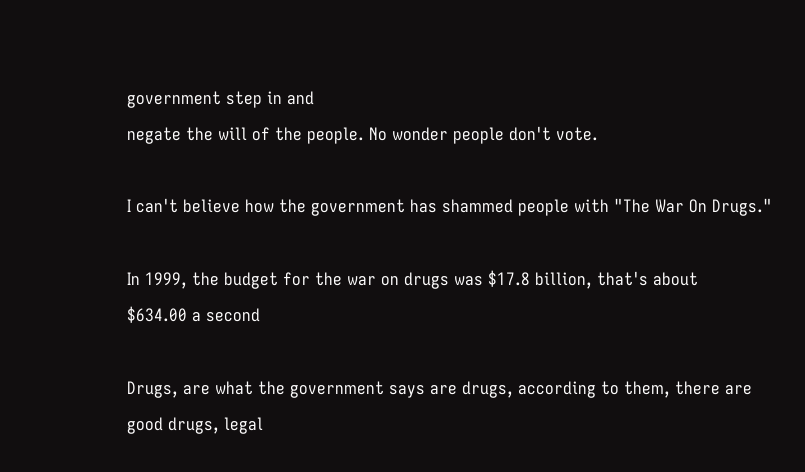government step in and
negate the will of the people. No wonder people don't vote.

I can't believe how the government has shammed people with "The War On Drugs."

In 1999, the budget for the war on drugs was $17.8 billion, that's about
$634.00 a second

Drugs, are what the government says are drugs, according to them, there are
good drugs, legal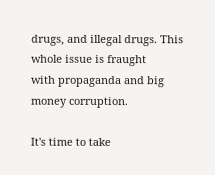drugs, and illegal drugs. This whole issue is fraught
with propaganda and big money corruption.

It's time to take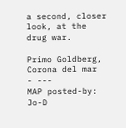a second, closer look, at the drug war.

Primo Goldberg, Corona del mar
- ---
MAP posted-by: Jo-D